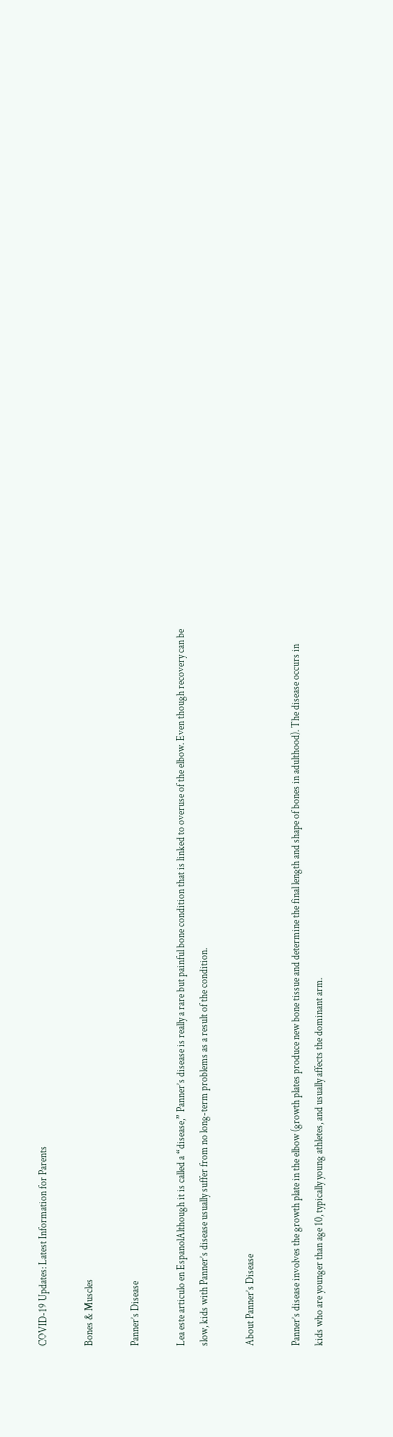COVID-19 Updates: Latest Information for Parents

Bones & Muscles

Panner’s Disease

Lea este articulo en EspanolAlthough it is called a “disease,” Panner’s disease is really a rare but painful bone condition that is linked to overuse of the elbow. Even though recovery can be slow, kids with Panner’s disease usually suffer from no long-term problems as a result of the condition.

About Panner’s Disease

Panner’s disease involves the growth plate in the elbow (growth plates produce new bone tissue and determine the final length and shape of bones in adulthood). The disease occurs in kids who are younger than age 10, typically young athletes, and usually affects the dominant arm.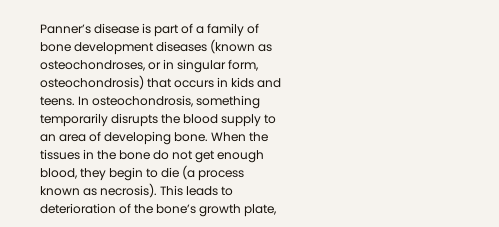Panner’s disease is part of a family of bone development diseases (known as osteochondroses, or in singular form, osteochondrosis) that occurs in kids and teens. In osteochondrosis, something temporarily disrupts the blood supply to an area of developing bone. When the tissues in the bone do not get enough blood, they begin to die (a process known as necrosis). This leads to deterioration of the bone’s growth plate,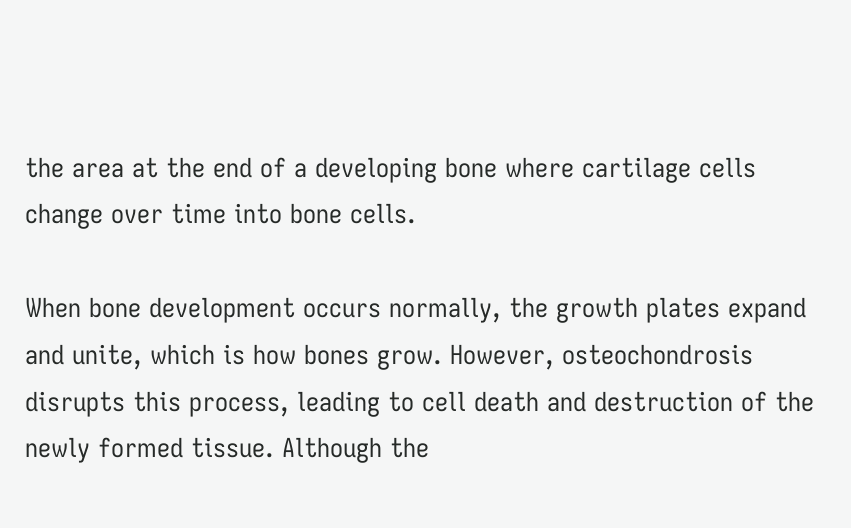the area at the end of a developing bone where cartilage cells change over time into bone cells.

When bone development occurs normally, the growth plates expand and unite, which is how bones grow. However, osteochondrosis disrupts this process, leading to cell death and destruction of the newly formed tissue. Although the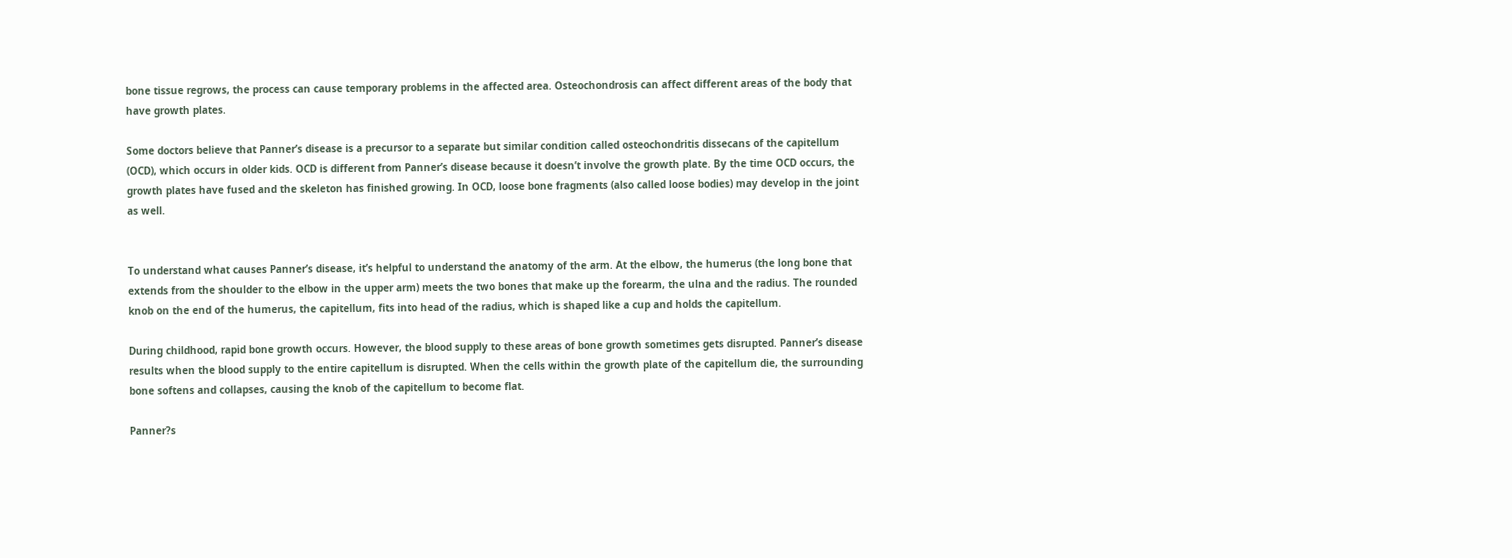bone tissue regrows, the process can cause temporary problems in the affected area. Osteochondrosis can affect different areas of the body that have growth plates.

Some doctors believe that Panner’s disease is a precursor to a separate but similar condition called osteochondritis dissecans of the capitellum (OCD), which occurs in older kids. OCD is different from Panner’s disease because it doesn’t involve the growth plate. By the time OCD occurs, the growth plates have fused and the skeleton has finished growing. In OCD, loose bone fragments (also called loose bodies) may develop in the joint as well.


To understand what causes Panner’s disease, it’s helpful to understand the anatomy of the arm. At the elbow, the humerus (the long bone that extends from the shoulder to the elbow in the upper arm) meets the two bones that make up the forearm, the ulna and the radius. The rounded knob on the end of the humerus, the capitellum, fits into head of the radius, which is shaped like a cup and holds the capitellum.

During childhood, rapid bone growth occurs. However, the blood supply to these areas of bone growth sometimes gets disrupted. Panner’s disease results when the blood supply to the entire capitellum is disrupted. When the cells within the growth plate of the capitellum die, the surrounding bone softens and collapses, causing the knob of the capitellum to become flat.

Panner?s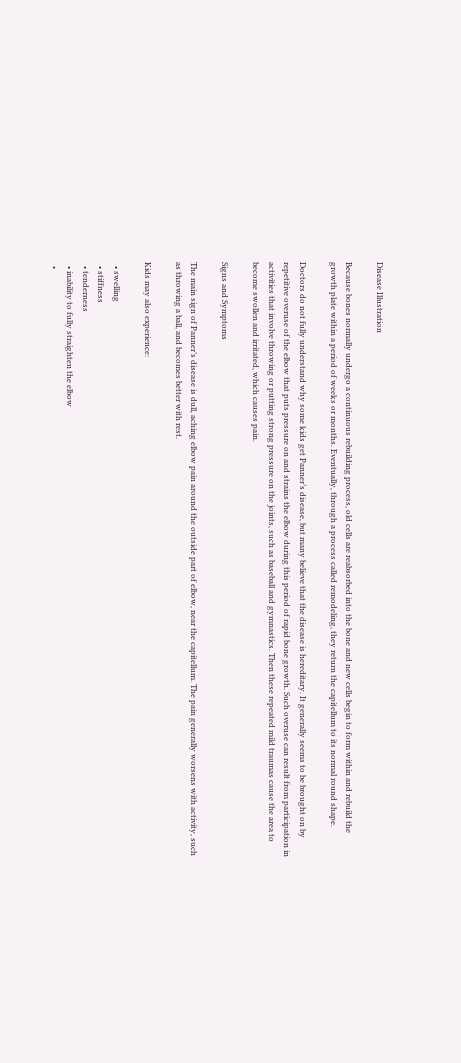Disease Illustration

Because bones normally undergo a continuous rebuilding process, old cells are reabsorbed into the bone and new cells begin to form within and rebuild the growth plate within a period of weeks or months. Eventually, through a process called remodeling, they return the capitellum to its normal round shape.

Doctors do not fully understand why some kids get Panner’s disease, but many believe that the disease is hereditary. It generally seems to be brought on by repetitive overuse of the elbow that puts pressure on and strains the elbow during this period of rapid bone growth. Such overuse can result from participation in activities that involve throwing or putting strong pressure on the joints, such as baseball and gymnastics. Then these repeated mild traumas cause the area to become swollen and irritated, which causes pain.

Signs and Symptoms

The main sign of Panner’s disease is dull, aching elbow pain around the outside part of elbow, near the capitellum. The pain generally worsens with activity, such as throwing a ball, and becomes better with rest.

Kids may also experience:

  • swelling
  • stiffness
  • tenderness
  • inability to fully straighten the elbow
  •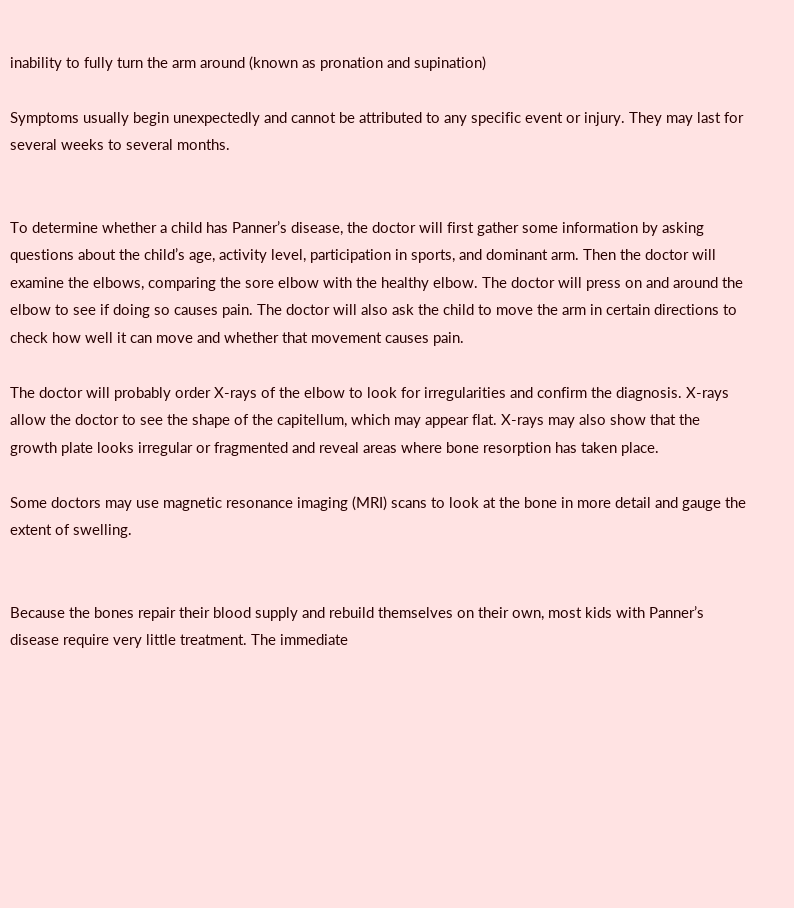inability to fully turn the arm around (known as pronation and supination)

Symptoms usually begin unexpectedly and cannot be attributed to any specific event or injury. They may last for several weeks to several months.


To determine whether a child has Panner’s disease, the doctor will first gather some information by asking questions about the child’s age, activity level, participation in sports, and dominant arm. Then the doctor will examine the elbows, comparing the sore elbow with the healthy elbow. The doctor will press on and around the elbow to see if doing so causes pain. The doctor will also ask the child to move the arm in certain directions to check how well it can move and whether that movement causes pain.

The doctor will probably order X-rays of the elbow to look for irregularities and confirm the diagnosis. X-rays allow the doctor to see the shape of the capitellum, which may appear flat. X-rays may also show that the growth plate looks irregular or fragmented and reveal areas where bone resorption has taken place.

Some doctors may use magnetic resonance imaging (MRI) scans to look at the bone in more detail and gauge the extent of swelling.


Because the bones repair their blood supply and rebuild themselves on their own, most kids with Panner’s disease require very little treatment. The immediate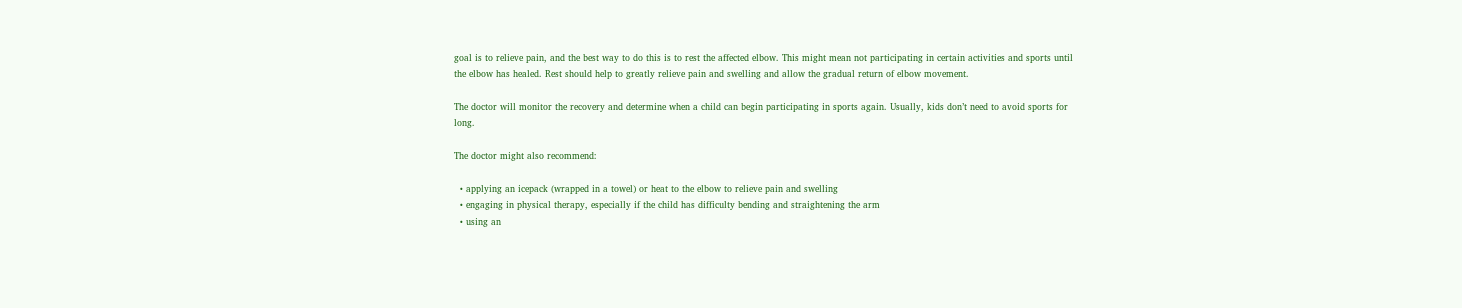goal is to relieve pain, and the best way to do this is to rest the affected elbow. This might mean not participating in certain activities and sports until the elbow has healed. Rest should help to greatly relieve pain and swelling and allow the gradual return of elbow movement.

The doctor will monitor the recovery and determine when a child can begin participating in sports again. Usually, kids don’t need to avoid sports for long.

The doctor might also recommend:

  • applying an icepack (wrapped in a towel) or heat to the elbow to relieve pain and swelling
  • engaging in physical therapy, especially if the child has difficulty bending and straightening the arm
  • using an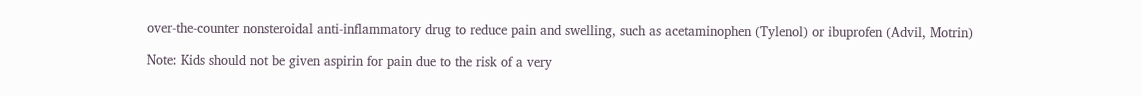over-the-counter nonsteroidal anti-inflammatory drug to reduce pain and swelling, such as acetaminophen (Tylenol) or ibuprofen (Advil, Motrin)

Note: Kids should not be given aspirin for pain due to the risk of a very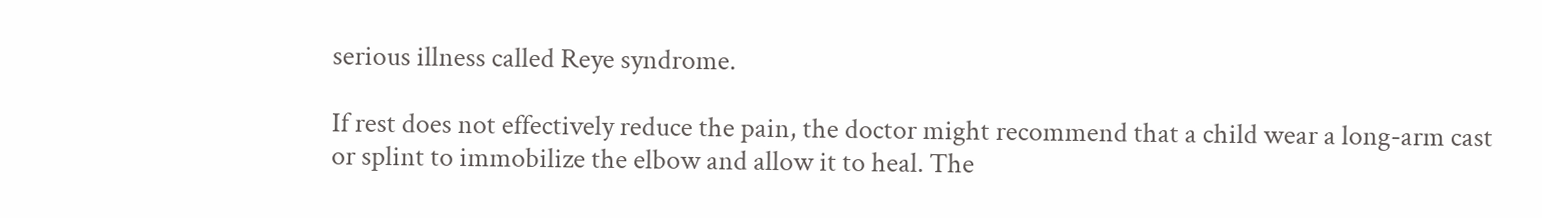serious illness called Reye syndrome.

If rest does not effectively reduce the pain, the doctor might recommend that a child wear a long-arm cast or splint to immobilize the elbow and allow it to heal. The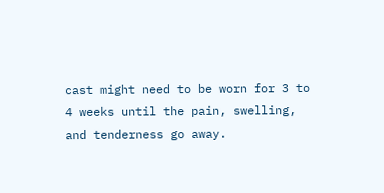cast might need to be worn for 3 to 4 weeks until the pain, swelling, and tenderness go away.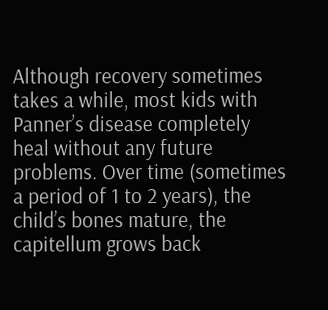Although recovery sometimes takes a while, most kids with Panner’s disease completely heal without any future problems. Over time (sometimes a period of 1 to 2 years), the child’s bones mature, the capitellum grows back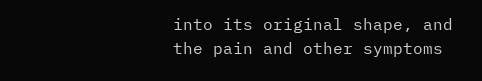into its original shape, and the pain and other symptoms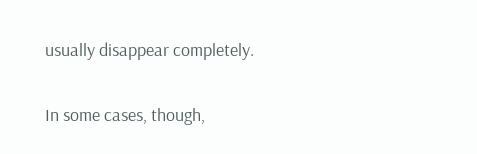usually disappear completely.

In some cases, though,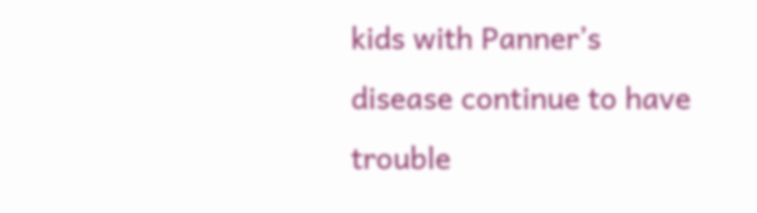kids with Panner’s disease continue to have trouble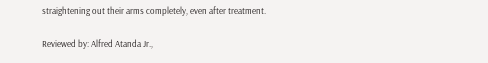straightening out their arms completely, even after treatment.

Reviewed by: Alfred Atanda Jr.,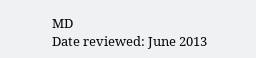MD
Date reviewed: June 2013